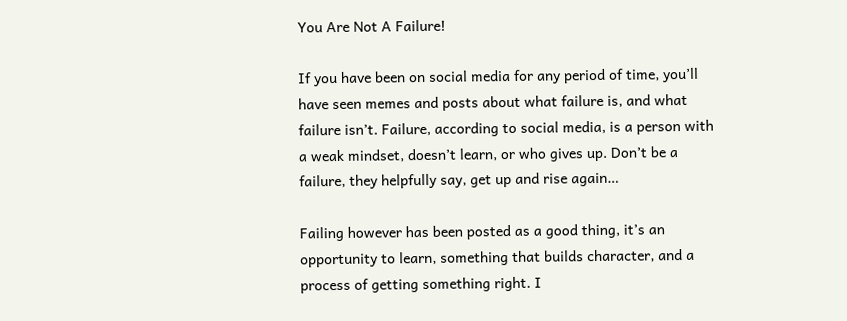You Are Not A Failure!

If you have been on social media for any period of time, you’ll have seen memes and posts about what failure is, and what failure isn’t. Failure, according to social media, is a person with a weak mindset, doesn’t learn, or who gives up. Don’t be a failure, they helpfully say, get up and rise again…

Failing however has been posted as a good thing, it’s an opportunity to learn, something that builds character, and a process of getting something right. I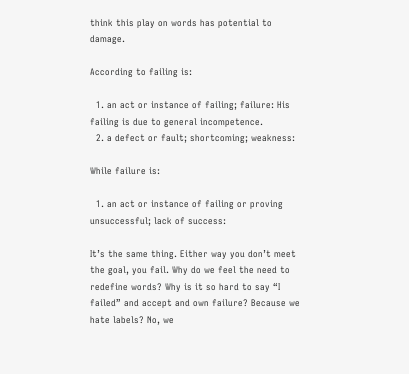think this play on words has potential to damage.

According to failing is:

  1. an act or instance of failing; failure: His failing is due to general incompetence.
  2. a defect or fault; shortcoming; weakness:

While failure is:

  1. an act or instance of failing or proving unsuccessful; lack of success:

It’s the same thing. Either way you don’t meet the goal, you fail. Why do we feel the need to redefine words? Why is it so hard to say “I failed” and accept and own failure? Because we hate labels? No, we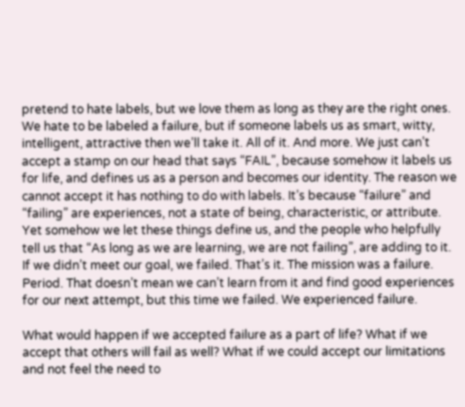pretend to hate labels, but we love them as long as they are the right ones. We hate to be labeled a failure, but if someone labels us as smart, witty, intelligent, attractive then we’ll take it. All of it. And more. We just can’t accept a stamp on our head that says “FAIL”, because somehow it labels us for life, and defines us as a person and becomes our identity. The reason we cannot accept it has nothing to do with labels. It’s because “failure” and “failing” are experiences, not a state of being, characteristic, or attribute. Yet somehow we let these things define us, and the people who helpfully tell us that “As long as we are learning, we are not failing”, are adding to it. If we didn’t meet our goal, we failed. That’s it. The mission was a failure. Period. That doesn’t mean we can’t learn from it and find good experiences for our next attempt, but this time we failed. We experienced failure.

What would happen if we accepted failure as a part of life? What if we accept that others will fail as well? What if we could accept our limitations and not feel the need to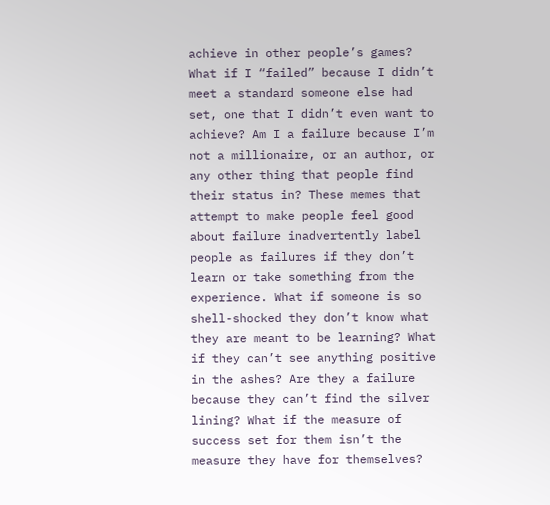achieve in other people’s games? What if I “failed” because I didn’t meet a standard someone else had set, one that I didn’t even want to achieve? Am I a failure because I’m not a millionaire, or an author, or any other thing that people find their status in? These memes that attempt to make people feel good about failure inadvertently label people as failures if they don’t learn or take something from the experience. What if someone is so shell-shocked they don’t know what they are meant to be learning? What if they can’t see anything positive in the ashes? Are they a failure because they can’t find the silver lining? What if the measure of success set for them isn’t the measure they have for themselves?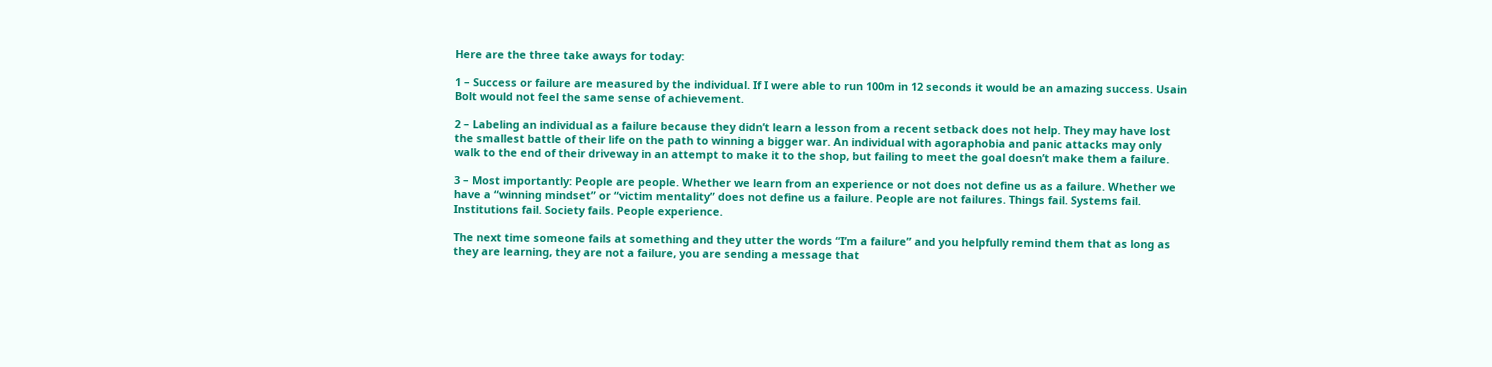Here are the three take aways for today:

1 – Success or failure are measured by the individual. If I were able to run 100m in 12 seconds it would be an amazing success. Usain Bolt would not feel the same sense of achievement.

2 – Labeling an individual as a failure because they didn’t learn a lesson from a recent setback does not help. They may have lost the smallest battle of their life on the path to winning a bigger war. An individual with agoraphobia and panic attacks may only walk to the end of their driveway in an attempt to make it to the shop, but failing to meet the goal doesn’t make them a failure.

3 – Most importantly: People are people. Whether we learn from an experience or not does not define us as a failure. Whether we have a “winning mindset” or “victim mentality” does not define us a failure. People are not failures. Things fail. Systems fail. Institutions fail. Society fails. People experience.

The next time someone fails at something and they utter the words “I’m a failure” and you helpfully remind them that as long as they are learning, they are not a failure, you are sending a message that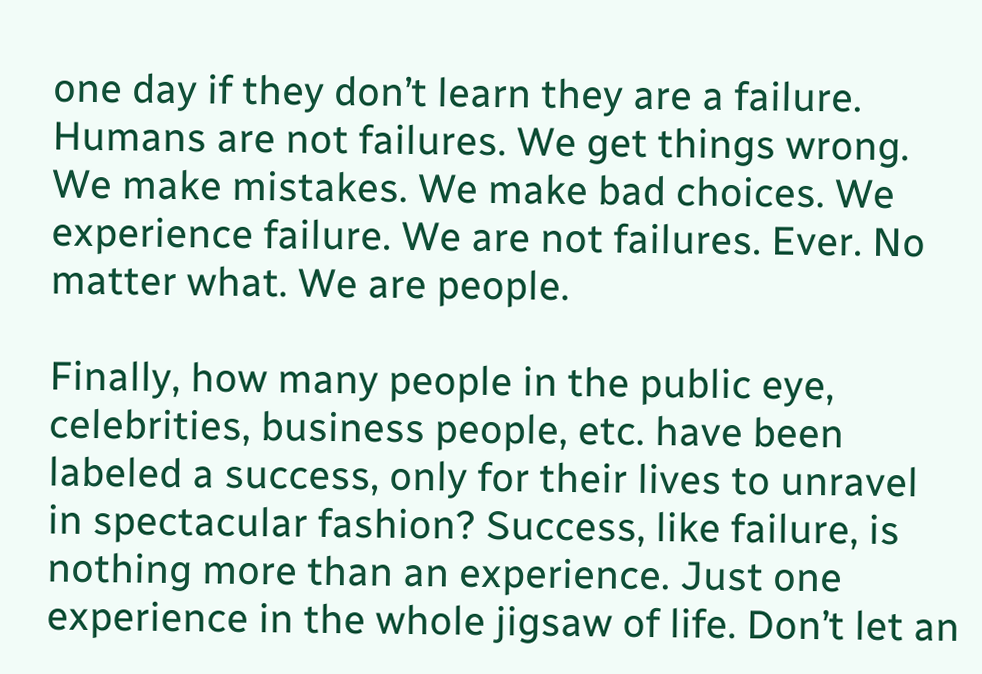one day if they don’t learn they are a failure. Humans are not failures. We get things wrong. We make mistakes. We make bad choices. We experience failure. We are not failures. Ever. No matter what. We are people.

Finally, how many people in the public eye, celebrities, business people, etc. have been labeled a success, only for their lives to unravel in spectacular fashion? Success, like failure, is nothing more than an experience. Just one experience in the whole jigsaw of life. Don’t let an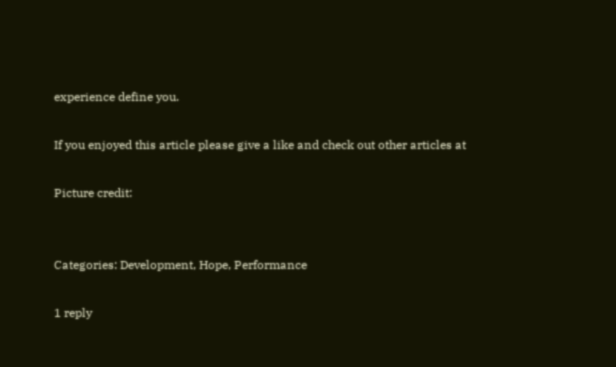experience define you.

If you enjoyed this article please give a like and check out other articles at

Picture credit:


Categories: Development, Hope, Performance

1 reply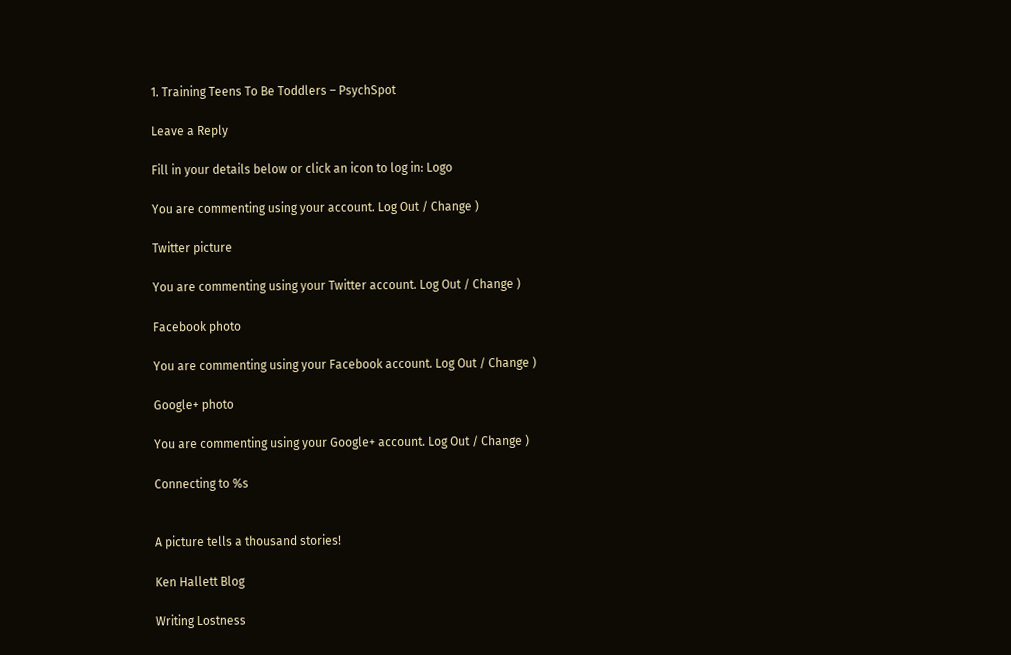1. Training Teens To Be Toddlers – PsychSpot

Leave a Reply

Fill in your details below or click an icon to log in: Logo

You are commenting using your account. Log Out / Change )

Twitter picture

You are commenting using your Twitter account. Log Out / Change )

Facebook photo

You are commenting using your Facebook account. Log Out / Change )

Google+ photo

You are commenting using your Google+ account. Log Out / Change )

Connecting to %s


A picture tells a thousand stories!

Ken Hallett Blog

Writing Lostness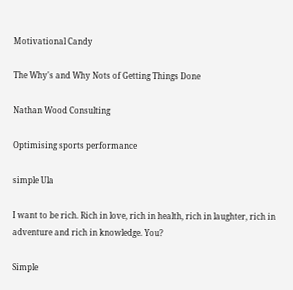Motivational Candy

The Why's and Why Nots of Getting Things Done

Nathan Wood Consulting

Optimising sports performance

simple Ula

I want to be rich. Rich in love, rich in health, rich in laughter, rich in adventure and rich in knowledge. You?

Simple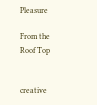Pleasure

From the Roof Top


creative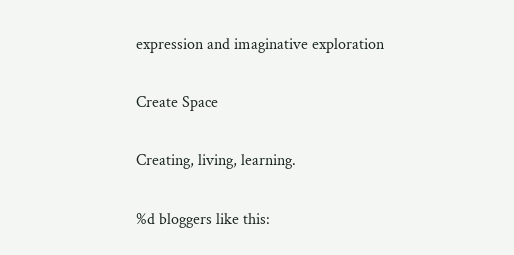expression and imaginative exploration

Create Space

Creating, living, learning.

%d bloggers like this: